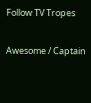Follow TV Tropes


Awesome / Captain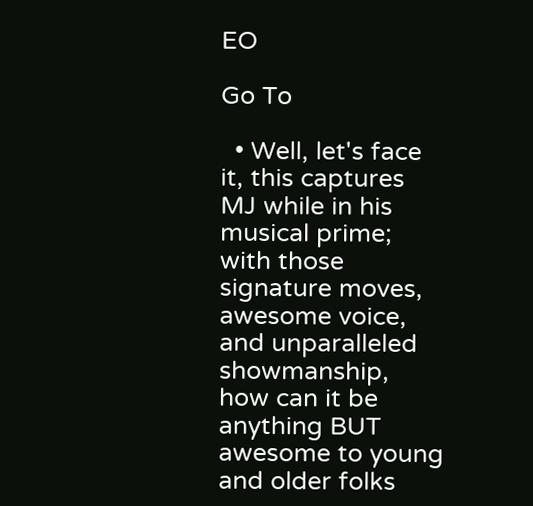EO

Go To

  • Well, let's face it, this captures MJ while in his musical prime; with those signature moves, awesome voice, and unparalleled showmanship, how can it be anything BUT awesome to young and older folks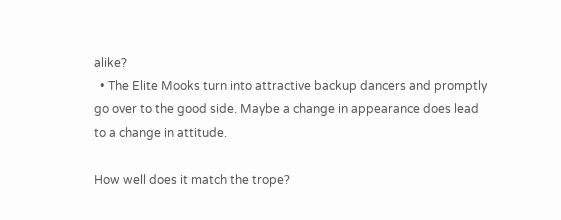alike?
  • The Elite Mooks turn into attractive backup dancers and promptly go over to the good side. Maybe a change in appearance does lead to a change in attitude.

How well does it match the trope?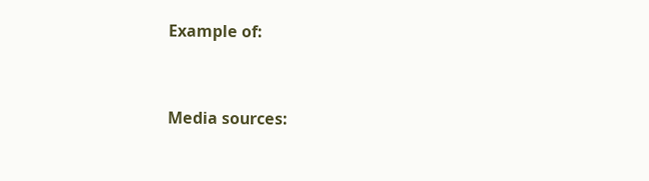Example of:


Media sources: